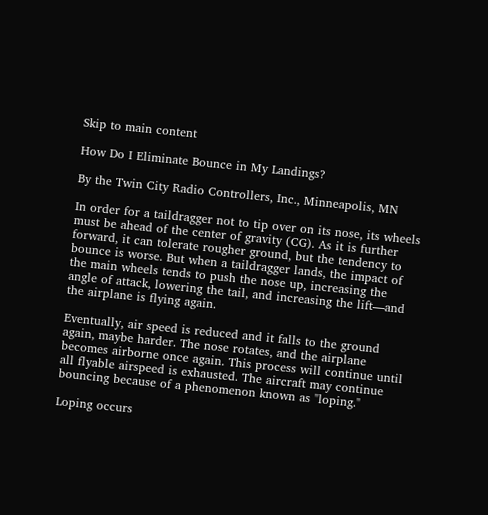Skip to main content

How Do I Eliminate Bounce in My Landings?

By the Twin City Radio Controllers, Inc., Minneapolis, MN

In order for a taildragger not to tip over on its nose, its wheels must be ahead of the center of gravity (CG). As it is further forward, it can tolerate rougher ground, but the tendency to bounce is worse. But when a taildragger lands, the impact of the main wheels tends to push the nose up, increasing the angle of attack, lowering the tail, and increasing the lift—and the airplane is flying again.

Eventually, air speed is reduced and it falls to the ground again, maybe harder. The nose rotates, and the airplane becomes airborne once again. This process will continue until all flyable airspeed is exhausted. The aircraft may continue bouncing because of a phenomenon known as "loping."

Loping occurs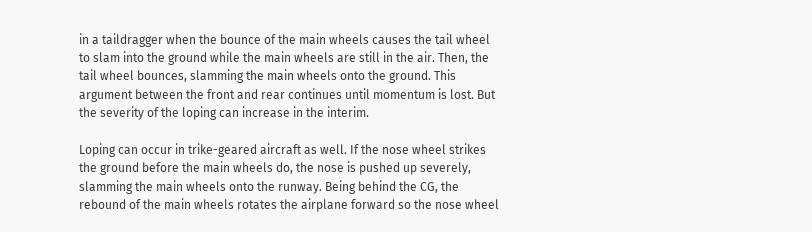in a taildragger when the bounce of the main wheels causes the tail wheel to slam into the ground while the main wheels are still in the air. Then, the tail wheel bounces, slamming the main wheels onto the ground. This argument between the front and rear continues until momentum is lost. But the severity of the loping can increase in the interim.

Loping can occur in trike-geared aircraft as well. If the nose wheel strikes the ground before the main wheels do, the nose is pushed up severely, slamming the main wheels onto the runway. Being behind the CG, the rebound of the main wheels rotates the airplane forward so the nose wheel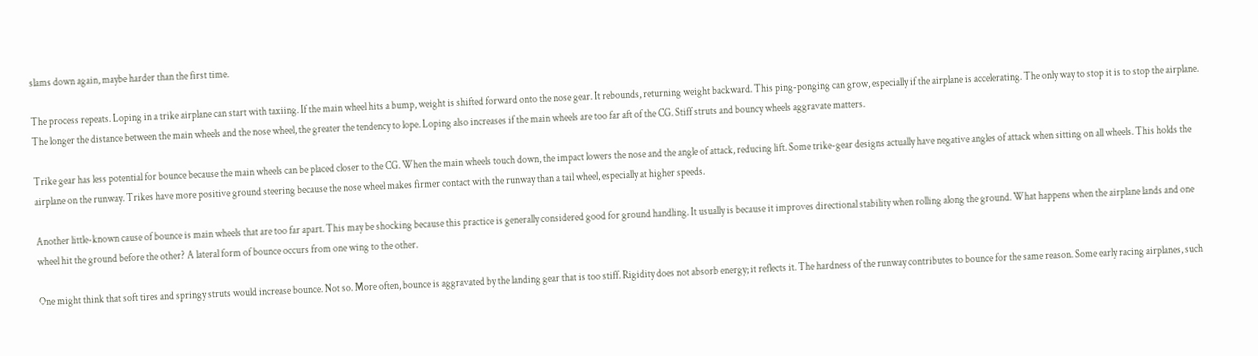slams down again, maybe harder than the first time.

The process repeats. Loping in a trike airplane can start with taxiing. If the main wheel hits a bump, weight is shifted forward onto the nose gear. It rebounds, returning weight backward. This ping-ponging can grow, especially if the airplane is accelerating. The only way to stop it is to stop the airplane. The longer the distance between the main wheels and the nose wheel, the greater the tendency to lope. Loping also increases if the main wheels are too far aft of the CG. Stiff struts and bouncy wheels aggravate matters.

Trike gear has less potential for bounce because the main wheels can be placed closer to the CG. When the main wheels touch down, the impact lowers the nose and the angle of attack, reducing lift. Some trike-gear designs actually have negative angles of attack when sitting on all wheels. This holds the airplane on the runway. Trikes have more positive ground steering because the nose wheel makes firmer contact with the runway than a tail wheel, especially at higher speeds.

Another little-known cause of bounce is main wheels that are too far apart. This may be shocking because this practice is generally considered good for ground handling. It usually is because it improves directional stability when rolling along the ground. What happens when the airplane lands and one wheel hit the ground before the other? A lateral form of bounce occurs from one wing to the other.

One might think that soft tires and springy struts would increase bounce. Not so. More often, bounce is aggravated by the landing gear that is too stiff. Rigidity does not absorb energy; it reflects it. The hardness of the runway contributes to bounce for the same reason. Some early racing airplanes, such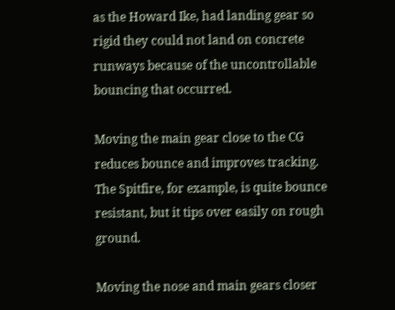as the Howard Ike, had landing gear so rigid they could not land on concrete runways because of the uncontrollable bouncing that occurred.

Moving the main gear close to the CG reduces bounce and improves tracking. The Spitfire, for example, is quite bounce resistant, but it tips over easily on rough ground.

Moving the nose and main gears closer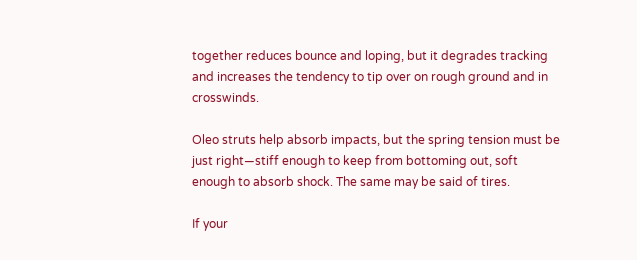together reduces bounce and loping, but it degrades tracking and increases the tendency to tip over on rough ground and in crosswinds.

Oleo struts help absorb impacts, but the spring tension must be just right—stiff enough to keep from bottoming out, soft enough to absorb shock. The same may be said of tires.

If your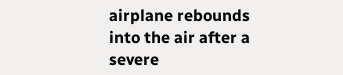airplane rebounds into the air after a severe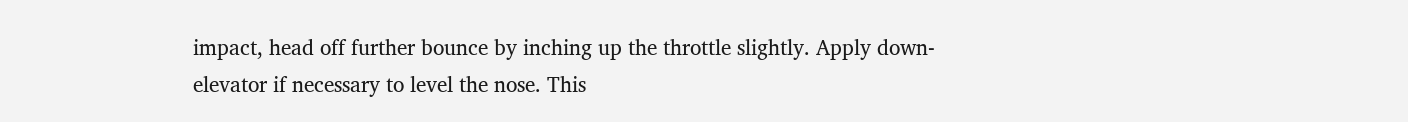impact, head off further bounce by inching up the throttle slightly. Apply down-elevator if necessary to level the nose. This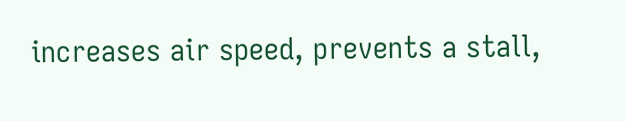increases air speed, prevents a stall,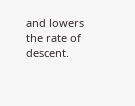and lowers the rate of descent.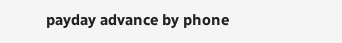payday advance by phone